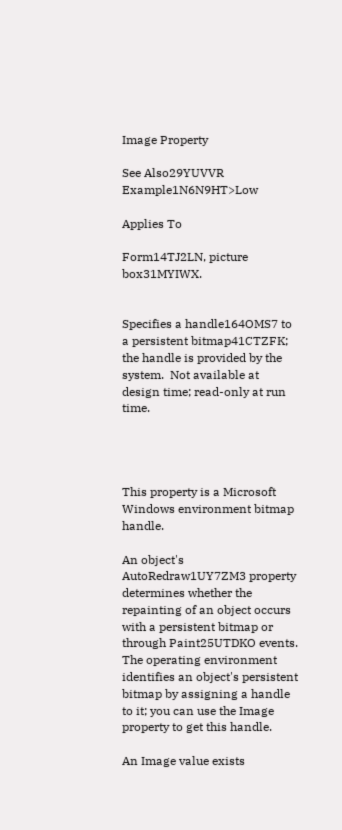Image Property

See Also29YUVVR                 Example1N6N9HT>Low

Applies To

Form14TJ2LN, picture box31MYIWX.


Specifies a handle164OMS7 to a persistent bitmap41CTZFK; the handle is provided by the system.  Not available at design time; read-only at run time.




This property is a Microsoft Windows environment bitmap handle.

An object's AutoRedraw1UY7ZM3 property determines whether the repainting of an object occurs with a persistent bitmap or through Paint25UTDKO events.  The operating environment identifies an object's persistent bitmap by assigning a handle to it; you can use the Image property to get this handle.

An Image value exists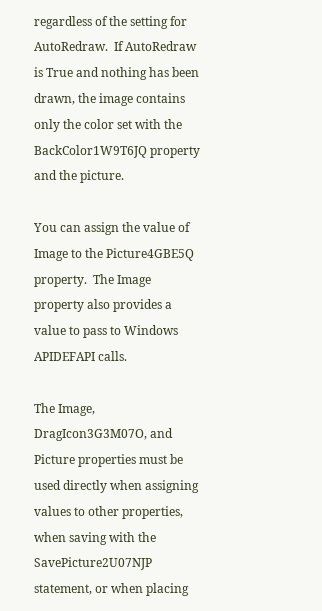regardless of the setting for AutoRedraw.  If AutoRedraw is True and nothing has been drawn, the image contains only the color set with the BackColor1W9T6JQ property and the picture.

You can assign the value of Image to the Picture4GBE5Q property.  The Image property also provides a value to pass to Windows APIDEFAPI calls.

The Image, DragIcon3G3M07O, and Picture properties must be used directly when assigning values to other properties, when saving with the SavePicture2U07NJP statement, or when placing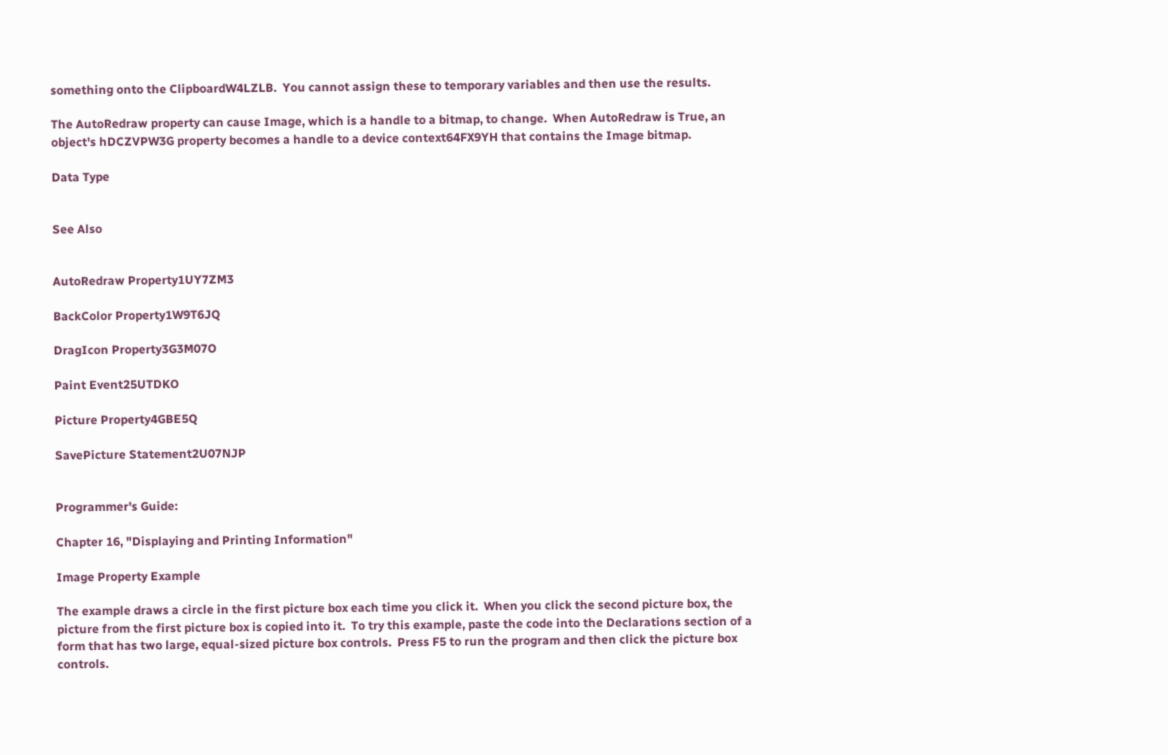something onto the ClipboardW4LZLB.  You cannot assign these to temporary variables and then use the results.

The AutoRedraw property can cause Image, which is a handle to a bitmap, to change.  When AutoRedraw is True, an object's hDCZVPW3G property becomes a handle to a device context64FX9YH that contains the Image bitmap.

Data Type


See Also


AutoRedraw Property1UY7ZM3

BackColor Property1W9T6JQ

DragIcon Property3G3M07O

Paint Event25UTDKO

Picture Property4GBE5Q

SavePicture Statement2U07NJP


Programmer's Guide:

Chapter 16, "Displaying and Printing Information"

Image Property Example

The example draws a circle in the first picture box each time you click it.  When you click the second picture box, the picture from the first picture box is copied into it.  To try this example, paste the code into the Declarations section of a form that has two large, equal-sized picture box controls.  Press F5 to run the program and then click the picture box controls.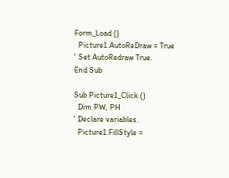Form_Load ()
  Picture1.AutoReDraw = True               ' Set AutoRedraw True.
End Sub

Sub Picture1_Click ()
  Dim PW, PH                               ' Declare variables.
  Picture1.FillStyle =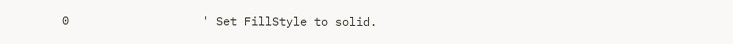0                   ' Set FillStyle to solid.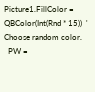Picture1.FillColor = QBColor(Int(Rnd * 15))  ' Choose random color.
  PW =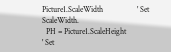Picture1.ScaleWidth                 ' Set ScaleWidth.
  PH = Picture1.ScaleHeight                ' Set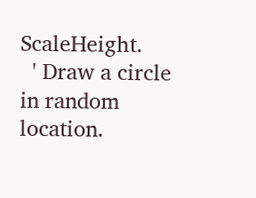ScaleHeight.
  ' Draw a circle in random location.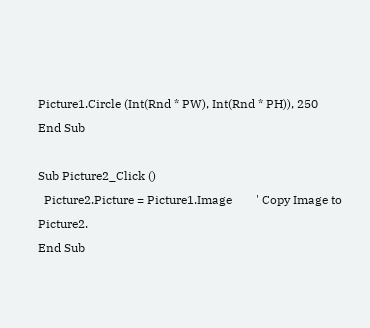Picture1.Circle (Int(Rnd * PW), Int(Rnd * PH)), 250
End Sub

Sub Picture2_Click ()
  Picture2.Picture = Picture1.Image        ' Copy Image to Picture2.
End Sub